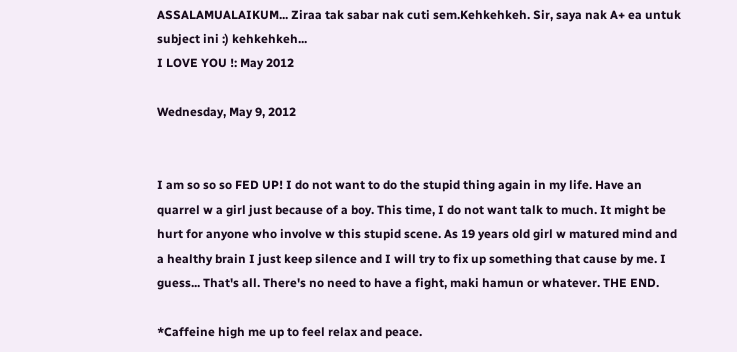ASSALAMUALAIKUM... Ziraa tak sabar nak cuti sem.Kehkehkeh. Sir, saya nak A+ ea untuk subject ini :) kehkehkeh...
I LOVE YOU !: May 2012

Wednesday, May 9, 2012


I am so so so FED UP! I do not want to do the stupid thing again in my life. Have an quarrel w a girl just because of a boy. This time, I do not want talk to much. It might be hurt for anyone who involve w this stupid scene. As 19 years old girl w matured mind and a healthy brain I just keep silence and I will try to fix up something that cause by me. I guess... That's all. There's no need to have a fight, maki hamun or whatever. THE END.

*Caffeine high me up to feel relax and peace.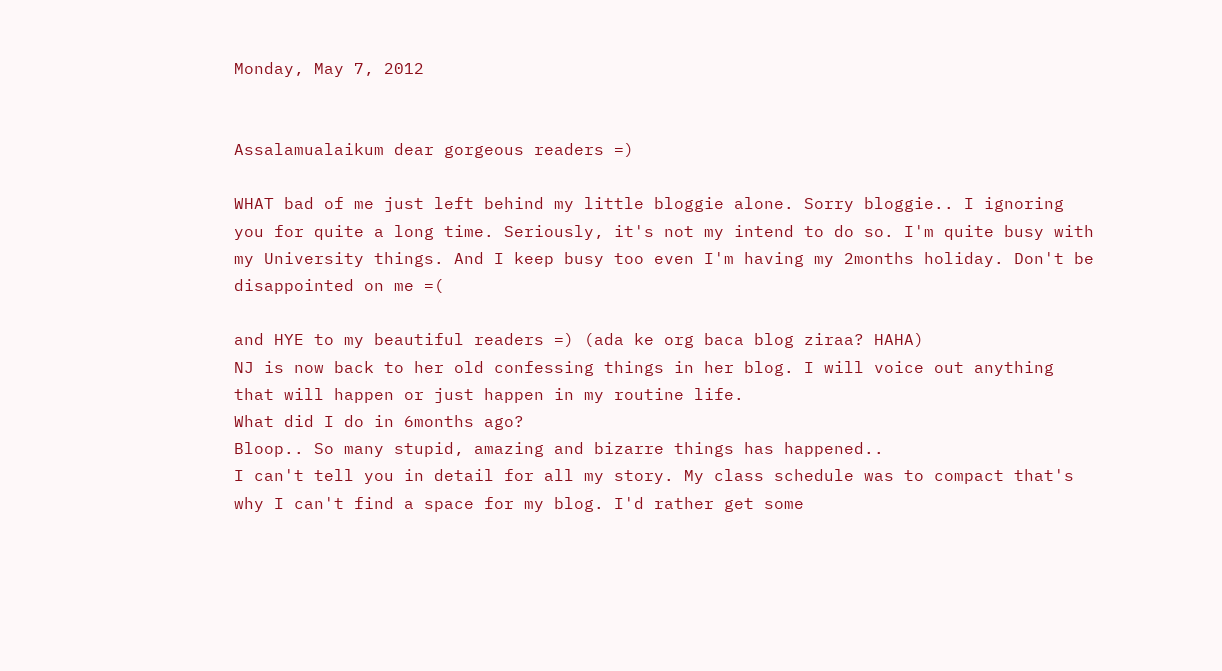Monday, May 7, 2012


Assalamualaikum dear gorgeous readers =)

WHAT bad of me just left behind my little bloggie alone. Sorry bloggie.. I ignoring you for quite a long time. Seriously, it's not my intend to do so. I'm quite busy with my University things. And I keep busy too even I'm having my 2months holiday. Don't be disappointed on me =(

and HYE to my beautiful readers =) (ada ke org baca blog ziraa? HAHA)
NJ is now back to her old confessing things in her blog. I will voice out anything that will happen or just happen in my routine life.
What did I do in 6months ago?
Bloop.. So many stupid, amazing and bizarre things has happened..
I can't tell you in detail for all my story. My class schedule was to compact that's why I can't find a space for my blog. I'd rather get some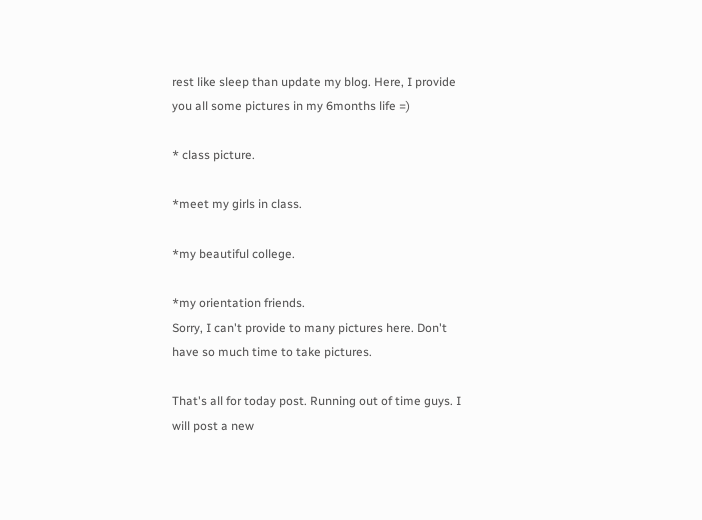rest like sleep than update my blog. Here, I provide you all some pictures in my 6months life =)

* class picture.

*meet my girls in class.

*my beautiful college.

*my orientation friends.
Sorry, I can't provide to many pictures here. Don't have so much time to take pictures.

That's all for today post. Running out of time guys. I will post a new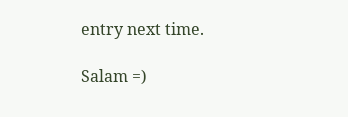entry next time.

Salam =)